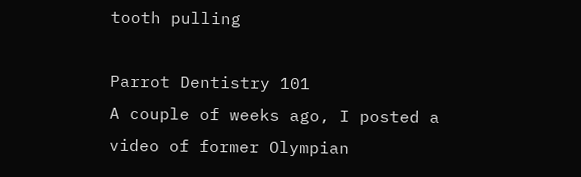tooth pulling

Parrot Dentistry 101
A couple of weeks ago, I posted a video of former Olympian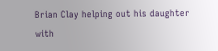Brian Clay helping out his daughter with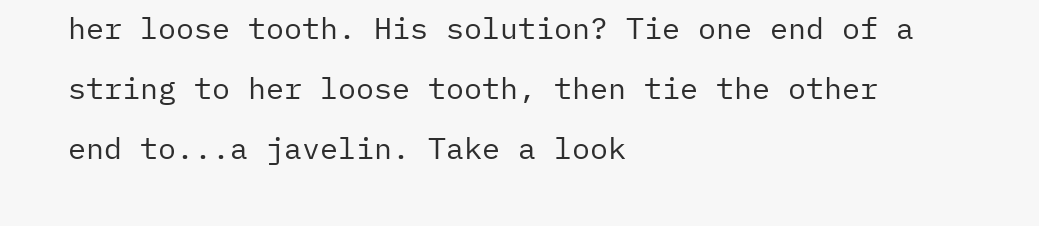her loose tooth. His solution? Tie one end of a string to her loose tooth, then tie the other end to...a javelin. Take a look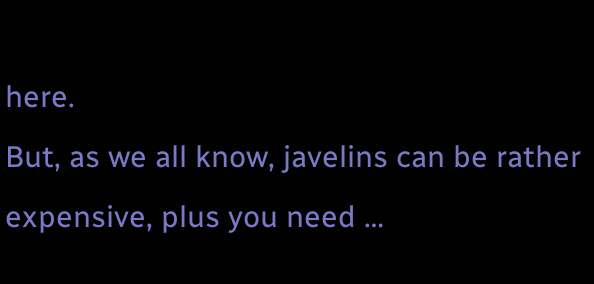here.
But, as we all know, javelins can be rather expensive, plus you need …